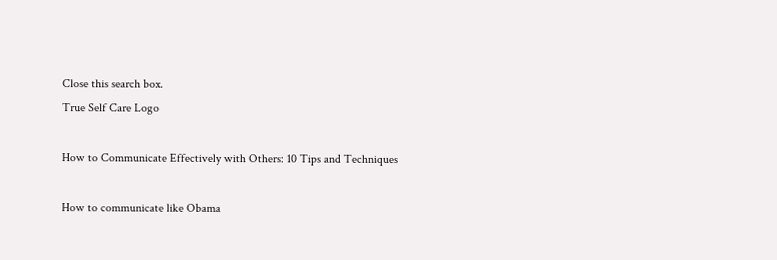Close this search box.
True Self Care Logo

How to Communicate Effectively with Others: 10 Tips and Techniques

How to communicate like Obama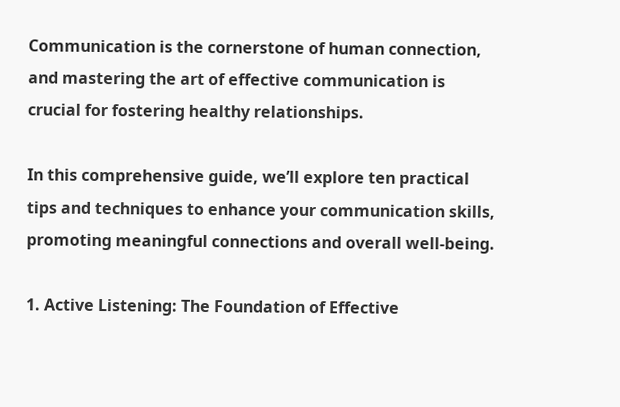Communication is the cornerstone of human connection, and mastering the art of effective communication is crucial for fostering healthy relationships.

In this comprehensive guide, we’ll explore ten practical tips and techniques to enhance your communication skills, promoting meaningful connections and overall well-being.

1. Active Listening: The Foundation of Effective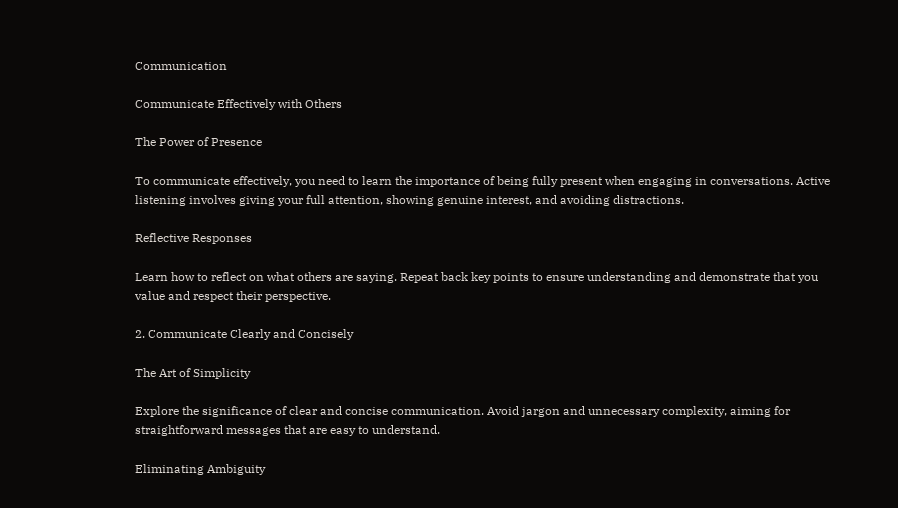Communication

Communicate Effectively with Others

The Power of Presence

To communicate effectively, you need to learn the importance of being fully present when engaging in conversations. Active listening involves giving your full attention, showing genuine interest, and avoiding distractions.

Reflective Responses

Learn how to reflect on what others are saying. Repeat back key points to ensure understanding and demonstrate that you value and respect their perspective.

2. Communicate Clearly and Concisely

The Art of Simplicity

Explore the significance of clear and concise communication. Avoid jargon and unnecessary complexity, aiming for straightforward messages that are easy to understand.

Eliminating Ambiguity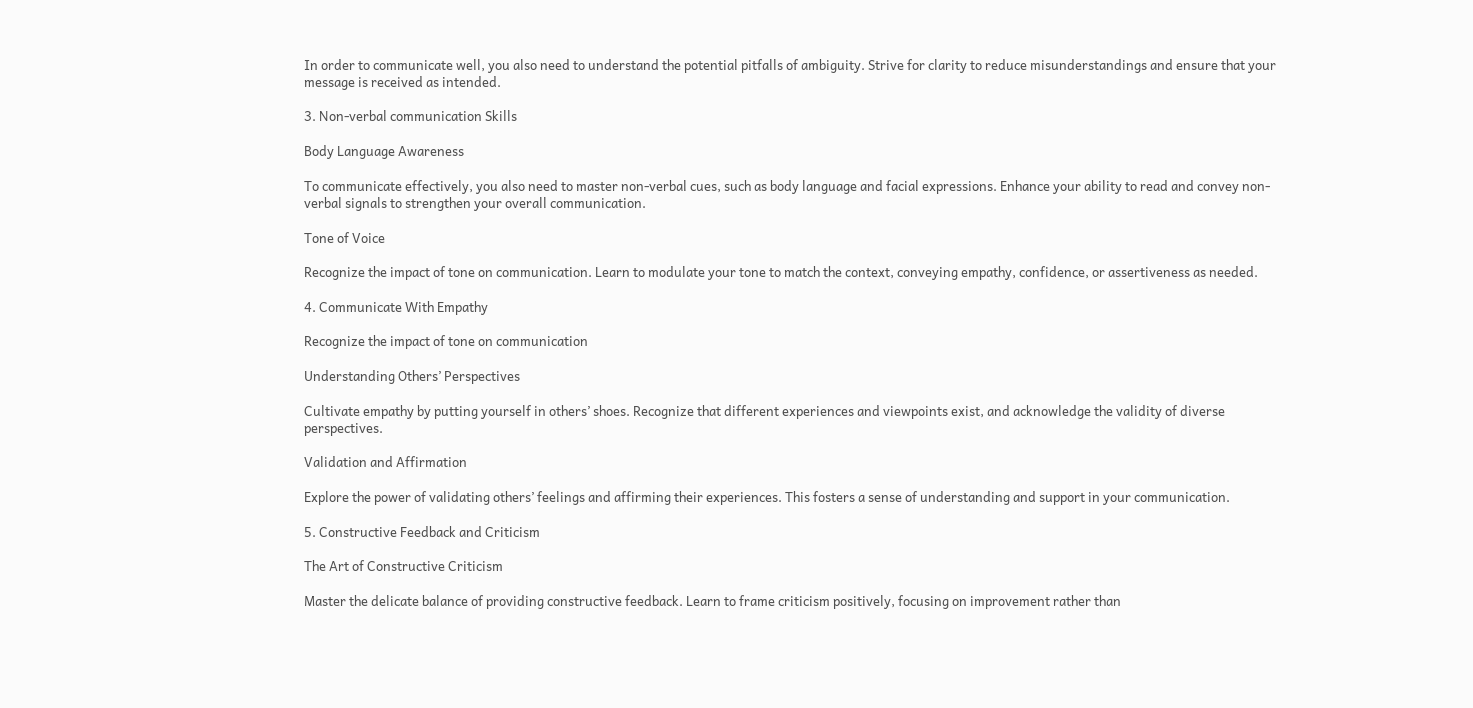In order to communicate well, you also need to understand the potential pitfalls of ambiguity. Strive for clarity to reduce misunderstandings and ensure that your message is received as intended.

3. Non-verbal communication Skills

Body Language Awareness

To communicate effectively, you also need to master non-verbal cues, such as body language and facial expressions. Enhance your ability to read and convey non-verbal signals to strengthen your overall communication.

Tone of Voice

Recognize the impact of tone on communication. Learn to modulate your tone to match the context, conveying empathy, confidence, or assertiveness as needed.

4. Communicate With Empathy

Recognize the impact of tone on communication

Understanding Others’ Perspectives

Cultivate empathy by putting yourself in others’ shoes. Recognize that different experiences and viewpoints exist, and acknowledge the validity of diverse perspectives.

Validation and Affirmation

Explore the power of validating others’ feelings and affirming their experiences. This fosters a sense of understanding and support in your communication.

5. Constructive Feedback and Criticism

The Art of Constructive Criticism

Master the delicate balance of providing constructive feedback. Learn to frame criticism positively, focusing on improvement rather than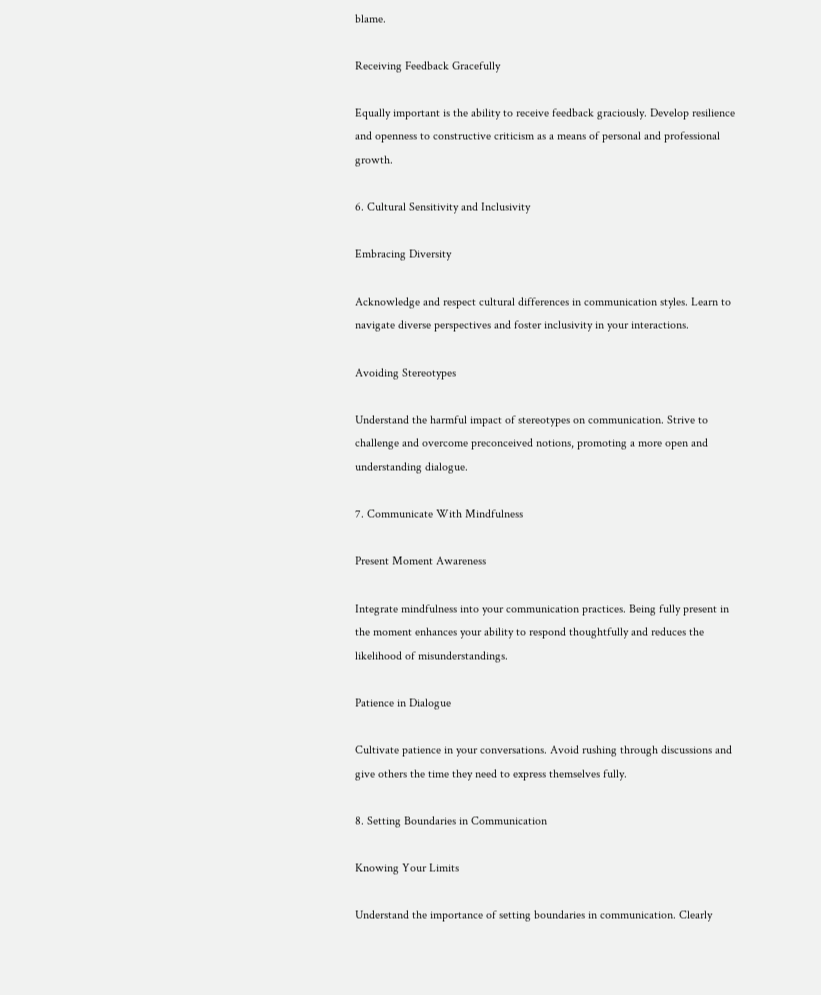blame.

Receiving Feedback Gracefully

Equally important is the ability to receive feedback graciously. Develop resilience and openness to constructive criticism as a means of personal and professional growth.

6. Cultural Sensitivity and Inclusivity

Embracing Diversity

Acknowledge and respect cultural differences in communication styles. Learn to navigate diverse perspectives and foster inclusivity in your interactions.

Avoiding Stereotypes

Understand the harmful impact of stereotypes on communication. Strive to challenge and overcome preconceived notions, promoting a more open and understanding dialogue.

7. Communicate With Mindfulness

Present Moment Awareness

Integrate mindfulness into your communication practices. Being fully present in the moment enhances your ability to respond thoughtfully and reduces the likelihood of misunderstandings.

Patience in Dialogue

Cultivate patience in your conversations. Avoid rushing through discussions and give others the time they need to express themselves fully.

8. Setting Boundaries in Communication

Knowing Your Limits

Understand the importance of setting boundaries in communication. Clearly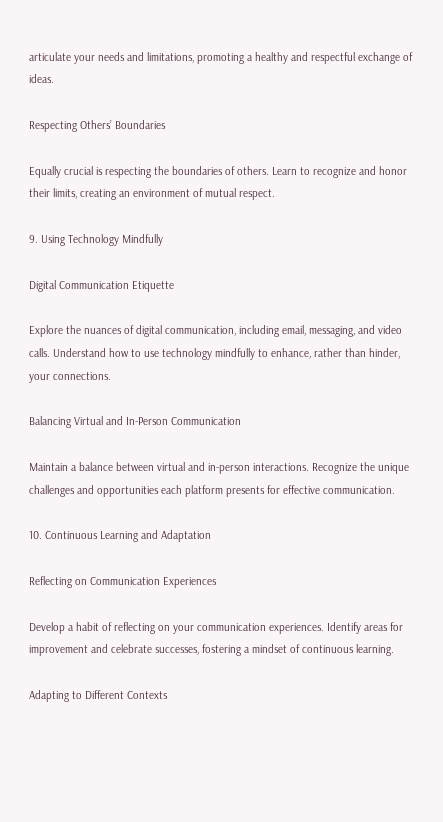articulate your needs and limitations, promoting a healthy and respectful exchange of ideas.

Respecting Others’ Boundaries

Equally crucial is respecting the boundaries of others. Learn to recognize and honor their limits, creating an environment of mutual respect.

9. Using Technology Mindfully

Digital Communication Etiquette

Explore the nuances of digital communication, including email, messaging, and video calls. Understand how to use technology mindfully to enhance, rather than hinder, your connections.

Balancing Virtual and In-Person Communication

Maintain a balance between virtual and in-person interactions. Recognize the unique challenges and opportunities each platform presents for effective communication.

10. Continuous Learning and Adaptation

Reflecting on Communication Experiences

Develop a habit of reflecting on your communication experiences. Identify areas for improvement and celebrate successes, fostering a mindset of continuous learning.

Adapting to Different Contexts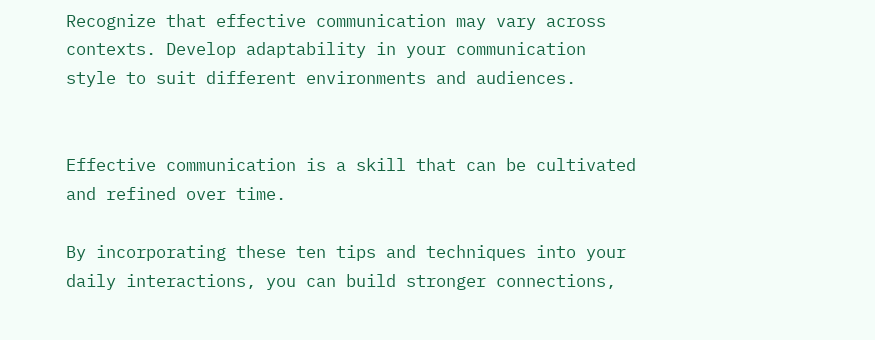Recognize that effective communication may vary across contexts. Develop adaptability in your communication style to suit different environments and audiences.


Effective communication is a skill that can be cultivated and refined over time.

By incorporating these ten tips and techniques into your daily interactions, you can build stronger connections,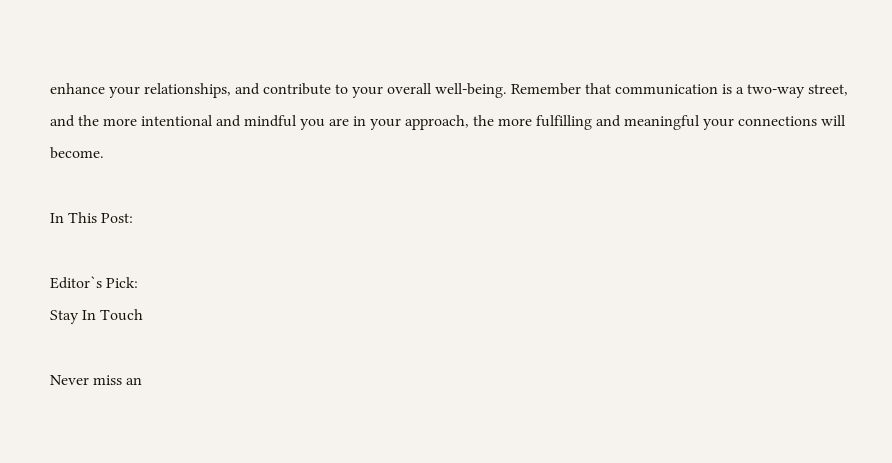enhance your relationships, and contribute to your overall well-being. Remember that communication is a two-way street, and the more intentional and mindful you are in your approach, the more fulfilling and meaningful your connections will become.

In This Post:

Editor`s Pick:
Stay In Touch

Never miss an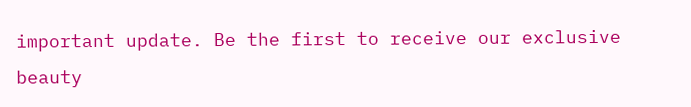important update. Be the first to receive our exclusive beauty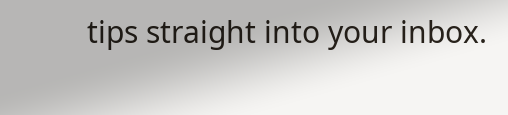tips straight into your inbox.